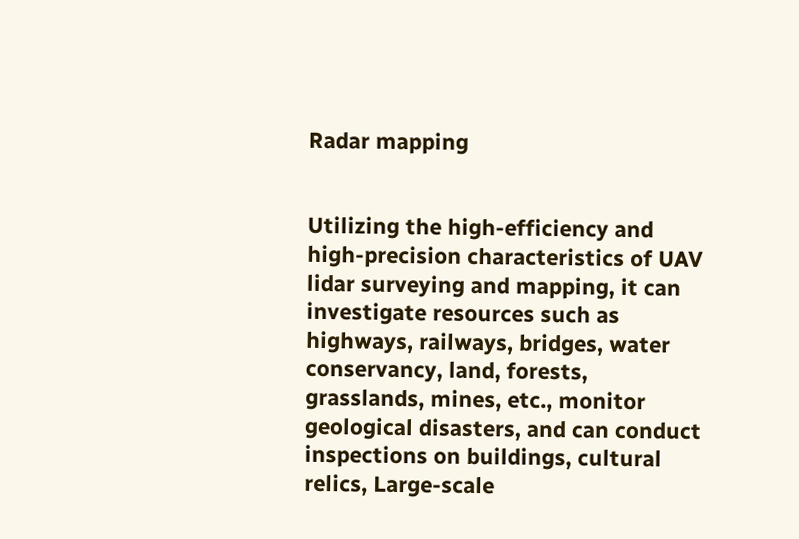Radar mapping


Utilizing the high-efficiency and high-precision characteristics of UAV lidar surveying and mapping, it can investigate resources such as highways, railways, bridges, water conservancy, land, forests, grasslands, mines, etc., monitor geological disasters, and can conduct inspections on buildings, cultural relics, Large-scale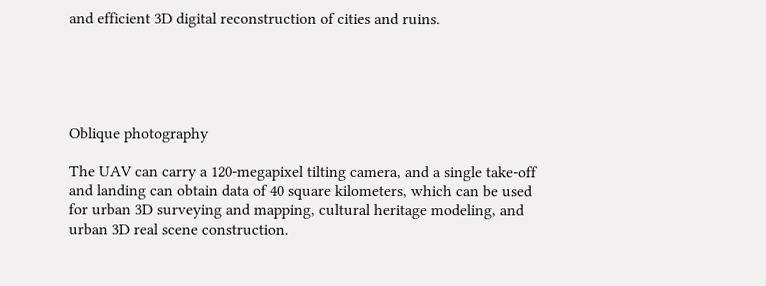and efficient 3D digital reconstruction of cities and ruins.





Oblique photography

The UAV can carry a 120-megapixel tilting camera, and a single take-off and landing can obtain data of 40 square kilometers, which can be used for urban 3D surveying and mapping, cultural heritage modeling, and urban 3D real scene construction.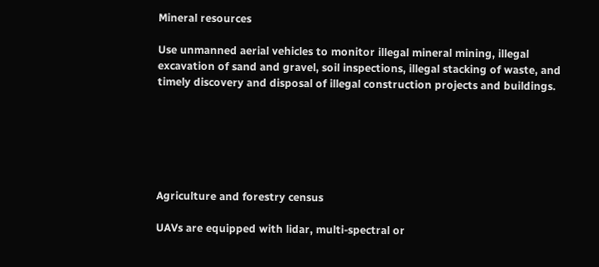Mineral resources

Use unmanned aerial vehicles to monitor illegal mineral mining, illegal excavation of sand and gravel, soil inspections, illegal stacking of waste, and timely discovery and disposal of illegal construction projects and buildings.






Agriculture and forestry census

UAVs are equipped with lidar, multi-spectral or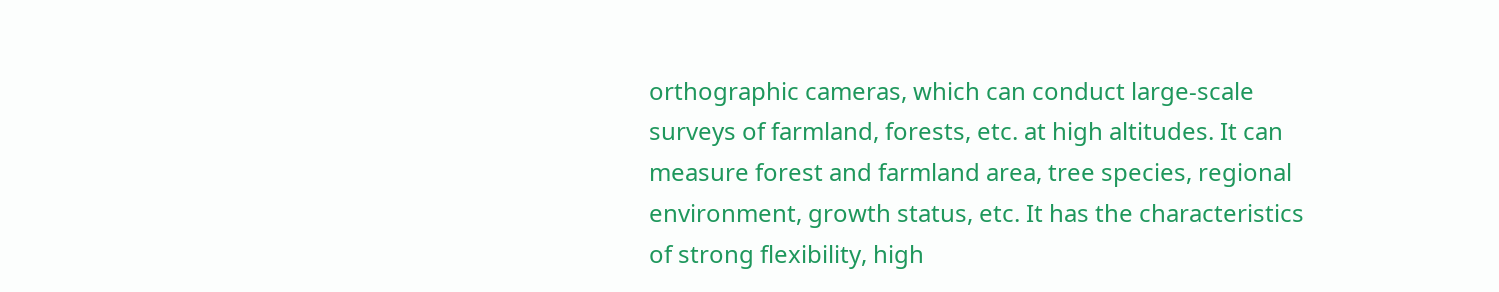orthographic cameras, which can conduct large-scale surveys of farmland, forests, etc. at high altitudes. It can measure forest and farmland area, tree species, regional environment, growth status, etc. It has the characteristics of strong flexibility, high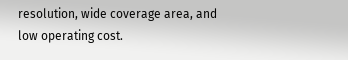resolution, wide coverage area, and low operating cost.